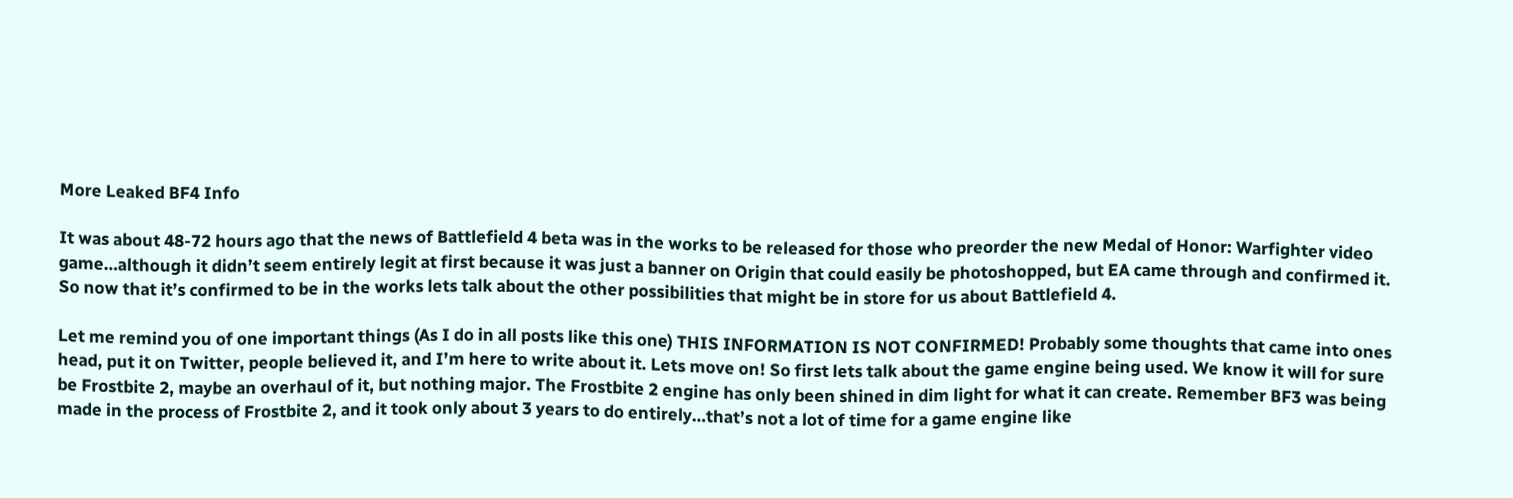More Leaked BF4 Info

It was about 48-72 hours ago that the news of Battlefield 4 beta was in the works to be released for those who preorder the new Medal of Honor: Warfighter video game…although it didn’t seem entirely legit at first because it was just a banner on Origin that could easily be photoshopped, but EA came through and confirmed it. So now that it’s confirmed to be in the works lets talk about the other possibilities that might be in store for us about Battlefield 4.

Let me remind you of one important things (As I do in all posts like this one) THIS INFORMATION IS NOT CONFIRMED! Probably some thoughts that came into ones head, put it on Twitter, people believed it, and I’m here to write about it. Lets move on! So first lets talk about the game engine being used. We know it will for sure be Frostbite 2, maybe an overhaul of it, but nothing major. The Frostbite 2 engine has only been shined in dim light for what it can create. Remember BF3 was being made in the process of Frostbite 2, and it took only about 3 years to do entirely…that’s not a lot of time for a game engine like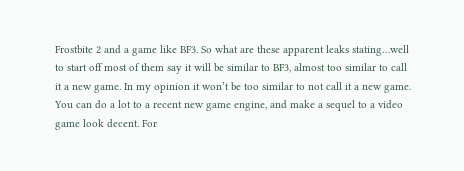Frostbite 2 and a game like BF3. So what are these apparent leaks stating…well to start off most of them say it will be similar to BF3, almost too similar to call it a new game. In my opinion it won’t be too similar to not call it a new game. You can do a lot to a recent new game engine, and make a sequel to a video game look decent. For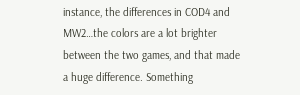instance, the differences in COD4 and MW2…the colors are a lot brighter between the two games, and that made a huge difference. Something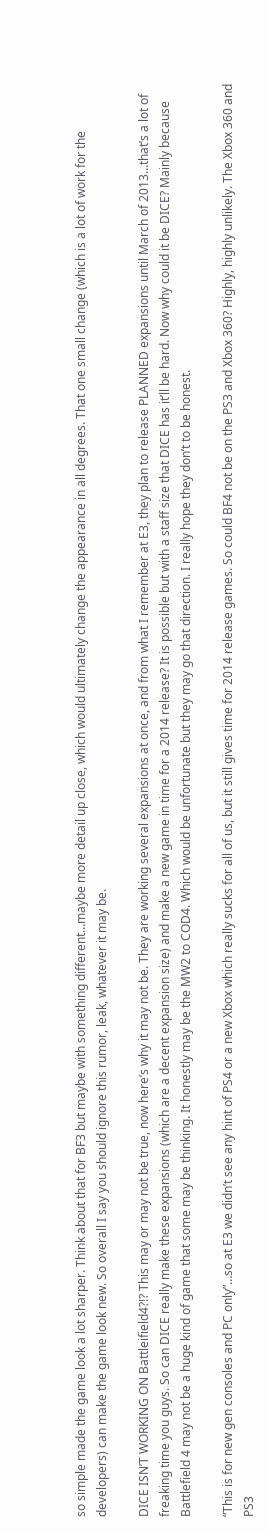so simple made the game look a lot sharper. Think about that for BF3 but maybe with something different…maybe more detail up close, which would ultimately change the appearance in all degrees. That one small change (which is a lot of work for the developers) can make the game look new. So overall I say you should ignore this rumor, leak, whatever it may be.

DICE ISN’T WORKING ON Battleifield4?!? This may or may not be true, now here’s why it may not be. They are working several expansions at once, and from what I remember at E3, they plan to release PLANNED expansions until March of 2013…that’s a lot of freaking time you guys. So can DICE really make these expansions (which are a decent expansion size) and make a new game in time for a 2014 release? It is possible but with a staff size that DICE has it’ll be hard. Now why could it be DICE? Mainly because Battlefield 4 may not be a huge kind of game that some may be thinking. It honestly may be the MW2 to COD4. Which would be unfortunate but they may go that direction. I really hope they don’t to be honest.

“This is for new gen consoles and PC only”…so at E3 we didn’t see any hint of PS4 or a new Xbox which really sucks for all of us, but it still gives time for 2014 release games. So could BF4 not be on the PS3 and Xbox 360? Highly, highly unlikely. The Xbox 360 and PS3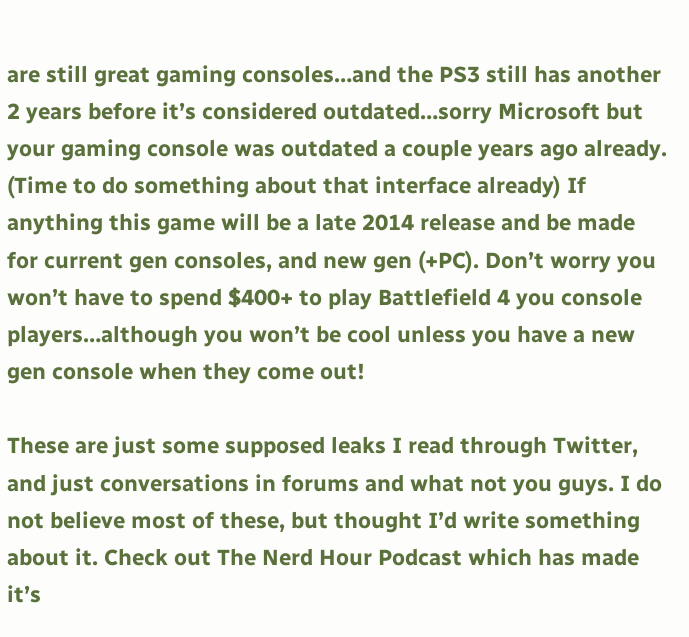are still great gaming consoles…and the PS3 still has another 2 years before it’s considered outdated…sorry Microsoft but your gaming console was outdated a couple years ago already. (Time to do something about that interface already) If anything this game will be a late 2014 release and be made for current gen consoles, and new gen (+PC). Don’t worry you won’t have to spend $400+ to play Battlefield 4 you console players…although you won’t be cool unless you have a new gen console when they come out!

These are just some supposed leaks I read through Twitter, and just conversations in forums and what not you guys. I do not believe most of these, but thought I’d write something about it. Check out The Nerd Hour Podcast which has made it’s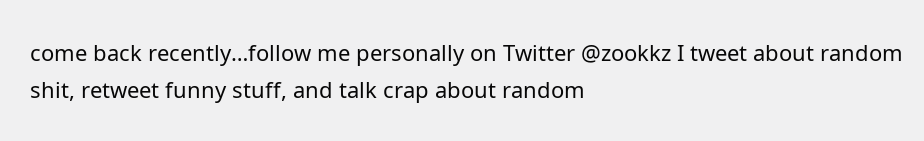come back recently…follow me personally on Twitter @zookkz I tweet about random shit, retweet funny stuff, and talk crap about random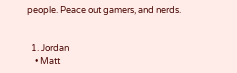people. Peace out gamers, and nerds.


  1. Jordan
    • Matt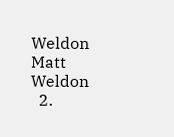Weldon Matt Weldon
  2.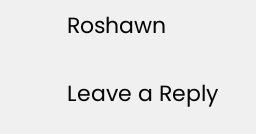Roshawn

Leave a Reply